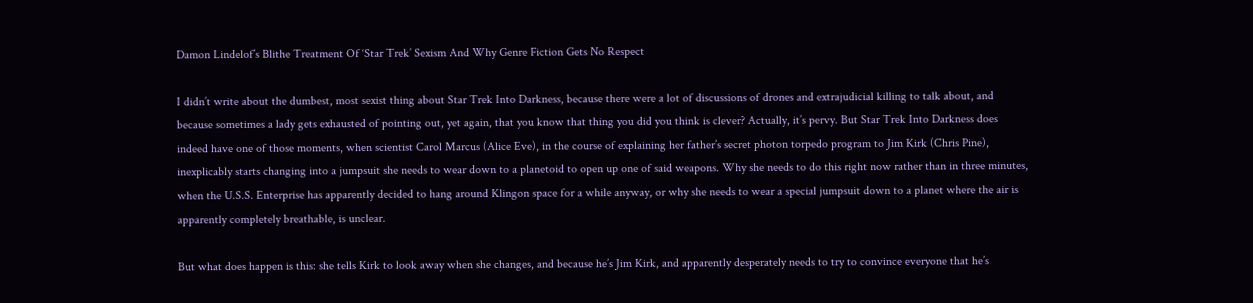Damon Lindelof’s Blithe Treatment Of ‘Star Trek’ Sexism And Why Genre Fiction Gets No Respect

I didn’t write about the dumbest, most sexist thing about Star Trek Into Darkness, because there were a lot of discussions of drones and extrajudicial killing to talk about, and because sometimes a lady gets exhausted of pointing out, yet again, that you know that thing you did you think is clever? Actually, it’s pervy. But Star Trek Into Darkness does indeed have one of those moments, when scientist Carol Marcus (Alice Eve), in the course of explaining her father’s secret photon torpedo program to Jim Kirk (Chris Pine), inexplicably starts changing into a jumpsuit she needs to wear down to a planetoid to open up one of said weapons. Why she needs to do this right now rather than in three minutes, when the U.S.S. Enterprise has apparently decided to hang around Klingon space for a while anyway, or why she needs to wear a special jumpsuit down to a planet where the air is apparently completely breathable, is unclear.

But what does happen is this: she tells Kirk to look away when she changes, and because he’s Jim Kirk, and apparently desperately needs to try to convince everyone that he’s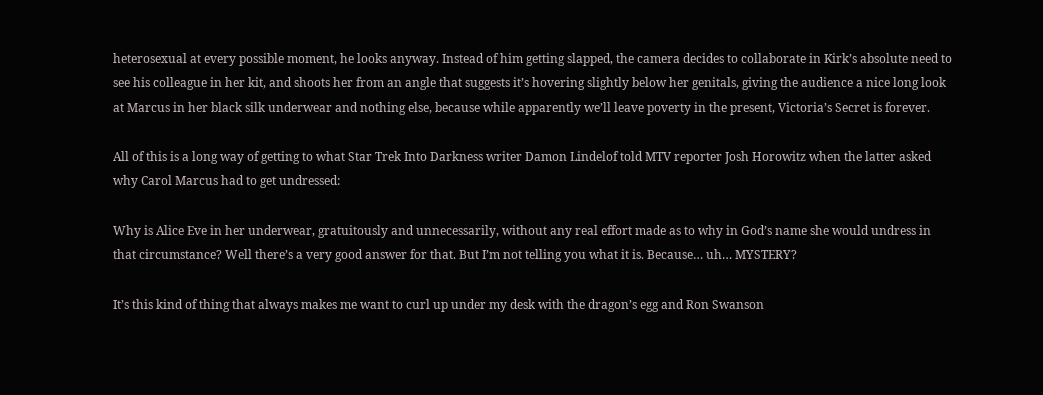heterosexual at every possible moment, he looks anyway. Instead of him getting slapped, the camera decides to collaborate in Kirk’s absolute need to see his colleague in her kit, and shoots her from an angle that suggests it’s hovering slightly below her genitals, giving the audience a nice long look at Marcus in her black silk underwear and nothing else, because while apparently we’ll leave poverty in the present, Victoria’s Secret is forever.

All of this is a long way of getting to what Star Trek Into Darkness writer Damon Lindelof told MTV reporter Josh Horowitz when the latter asked why Carol Marcus had to get undressed:

Why is Alice Eve in her underwear, gratuitously and unnecessarily, without any real effort made as to why in God’s name she would undress in that circumstance? Well there’s a very good answer for that. But I’m not telling you what it is. Because… uh… MYSTERY?

It’s this kind of thing that always makes me want to curl up under my desk with the dragon’s egg and Ron Swanson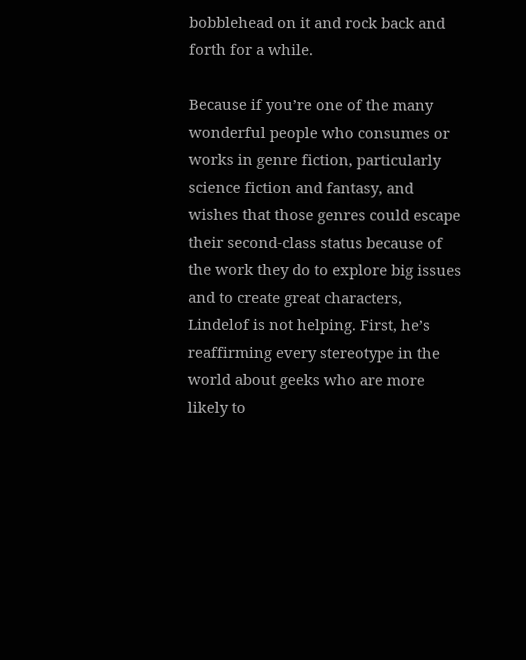bobblehead on it and rock back and forth for a while.

Because if you’re one of the many wonderful people who consumes or works in genre fiction, particularly science fiction and fantasy, and wishes that those genres could escape their second-class status because of the work they do to explore big issues and to create great characters, Lindelof is not helping. First, he’s reaffirming every stereotype in the world about geeks who are more likely to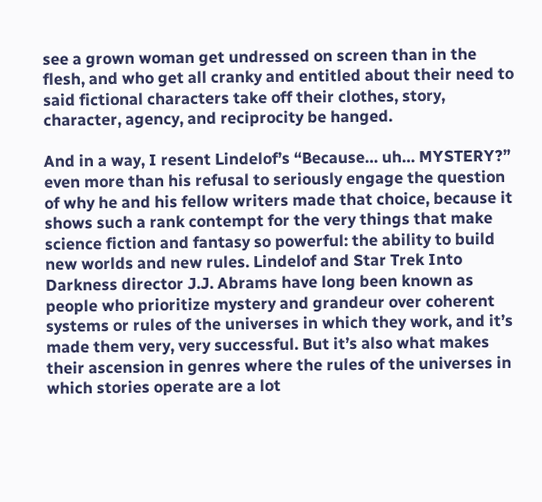see a grown woman get undressed on screen than in the flesh, and who get all cranky and entitled about their need to said fictional characters take off their clothes, story, character, agency, and reciprocity be hanged.

And in a way, I resent Lindelof’s “Because… uh… MYSTERY?” even more than his refusal to seriously engage the question of why he and his fellow writers made that choice, because it shows such a rank contempt for the very things that make science fiction and fantasy so powerful: the ability to build new worlds and new rules. Lindelof and Star Trek Into Darkness director J.J. Abrams have long been known as people who prioritize mystery and grandeur over coherent systems or rules of the universes in which they work, and it’s made them very, very successful. But it’s also what makes their ascension in genres where the rules of the universes in which stories operate are a lot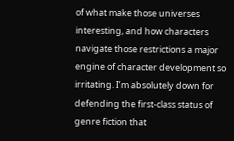of what make those universes interesting, and how characters navigate those restrictions a major engine of character development so irritating. I’m absolutely down for defending the first-class status of genre fiction that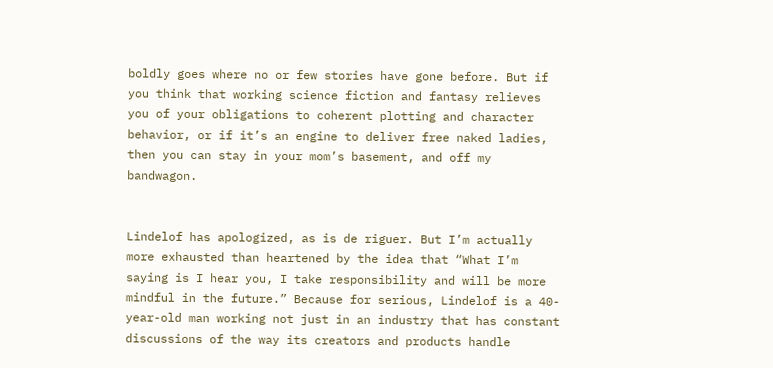boldly goes where no or few stories have gone before. But if you think that working science fiction and fantasy relieves you of your obligations to coherent plotting and character behavior, or if it’s an engine to deliver free naked ladies, then you can stay in your mom’s basement, and off my bandwagon.


Lindelof has apologized, as is de riguer. But I’m actually more exhausted than heartened by the idea that “What I’m saying is I hear you, I take responsibility and will be more mindful in the future.” Because for serious, Lindelof is a 40-year-old man working not just in an industry that has constant discussions of the way its creators and products handle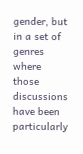gender, but in a set of genres where those discussions have been particularly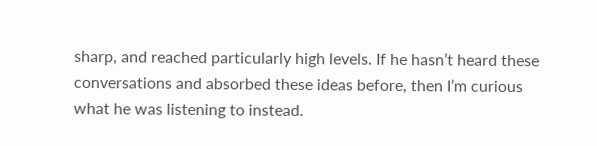sharp, and reached particularly high levels. If he hasn’t heard these conversations and absorbed these ideas before, then I’m curious what he was listening to instead.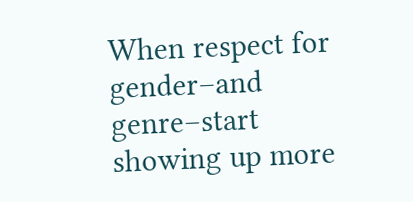When respect for gender–and genre–start showing up more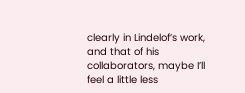clearly in Lindelof’s work, and that of his collaborators, maybe I’ll feel a little less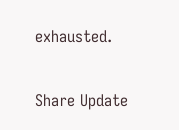exhausted.

Share Update